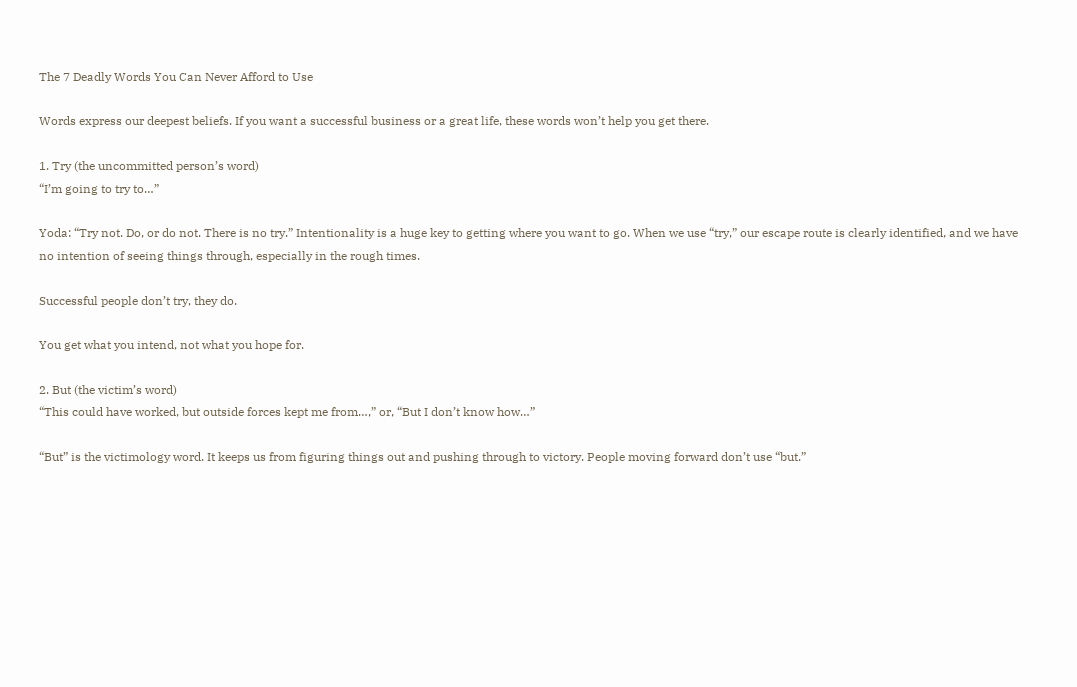The 7 Deadly Words You Can Never Afford to Use

Words express our deepest beliefs. If you want a successful business or a great life, these words won’t help you get there.

1. Try (the uncommitted person’s word)
“I’m going to try to…”

Yoda: “Try not. Do, or do not. There is no try.” Intentionality is a huge key to getting where you want to go. When we use “try,” our escape route is clearly identified, and we have no intention of seeing things through, especially in the rough times.

Successful people don’t try, they do.

You get what you intend, not what you hope for.

2. But (the victim’s word)
“This could have worked, but outside forces kept me from…,” or, “But I don’t know how…”

“But” is the victimology word. It keeps us from figuring things out and pushing through to victory. People moving forward don’t use “but.”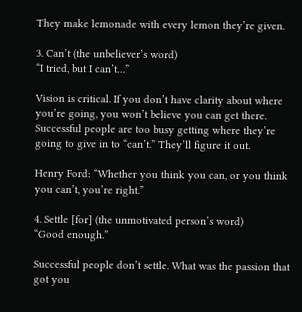They make lemonade with every lemon they’re given.

3. Can’t (the unbeliever’s word)
“I tried, but I can’t…”

Vision is critical. If you don’t have clarity about where you’re going, you won’t believe you can get there. Successful people are too busy getting where they’re going to give in to “can’t.” They’ll figure it out.

Henry Ford: “Whether you think you can, or you think you can’t, you’re right.”

4. Settle [for] (the unmotivated person’s word)
“Good enough.”

Successful people don’t settle. What was the passion that got you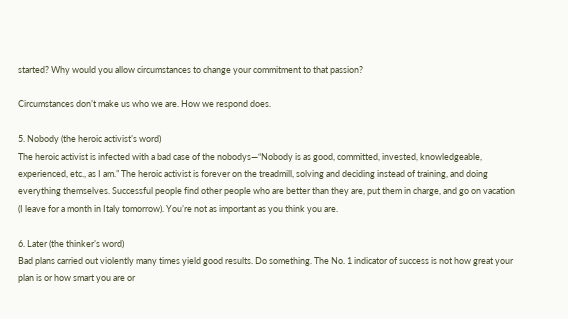started? Why would you allow circumstances to change your commitment to that passion?

Circumstances don’t make us who we are. How we respond does.

5. Nobody (the heroic activist’s word)
The heroic activist is infected with a bad case of the nobodys—“Nobody is as good, committed, invested, knowledgeable, experienced, etc., as I am.” The heroic activist is forever on the treadmill, solving and deciding instead of training, and doing everything themselves. Successful people find other people who are better than they are, put them in charge, and go on vacation (I leave for a month in Italy tomorrow). You’re not as important as you think you are.

6. Later (the thinker’s word)
Bad plans carried out violently many times yield good results. Do something. The No. 1 indicator of success is not how great your plan is or how smart you are or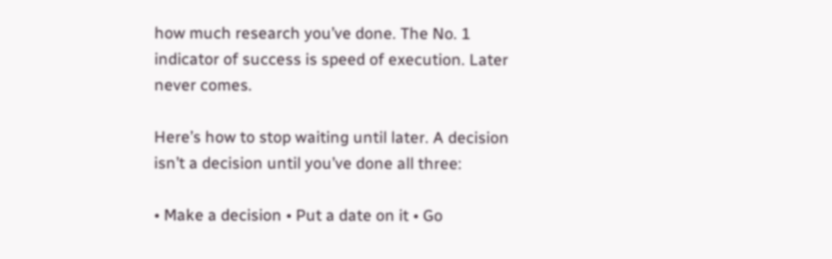how much research you’ve done. The No. 1 indicator of success is speed of execution. Later never comes.

Here’s how to stop waiting until later. A decision isn’t a decision until you’ve done all three:

• Make a decision • Put a date on it • Go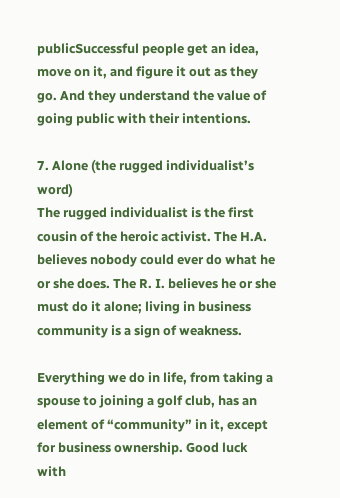publicSuccessful people get an idea, move on it, and figure it out as they go. And they understand the value of going public with their intentions.

7. Alone (the rugged individualist’s word)
The rugged individualist is the first cousin of the heroic activist. The H.A. believes nobody could ever do what he or she does. The R. I. believes he or she must do it alone; living in business community is a sign of weakness.

Everything we do in life, from taking a spouse to joining a golf club, has an element of “community” in it, except for business ownership. Good luck with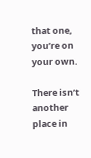that one, you’re on your own.

There isn’t another place in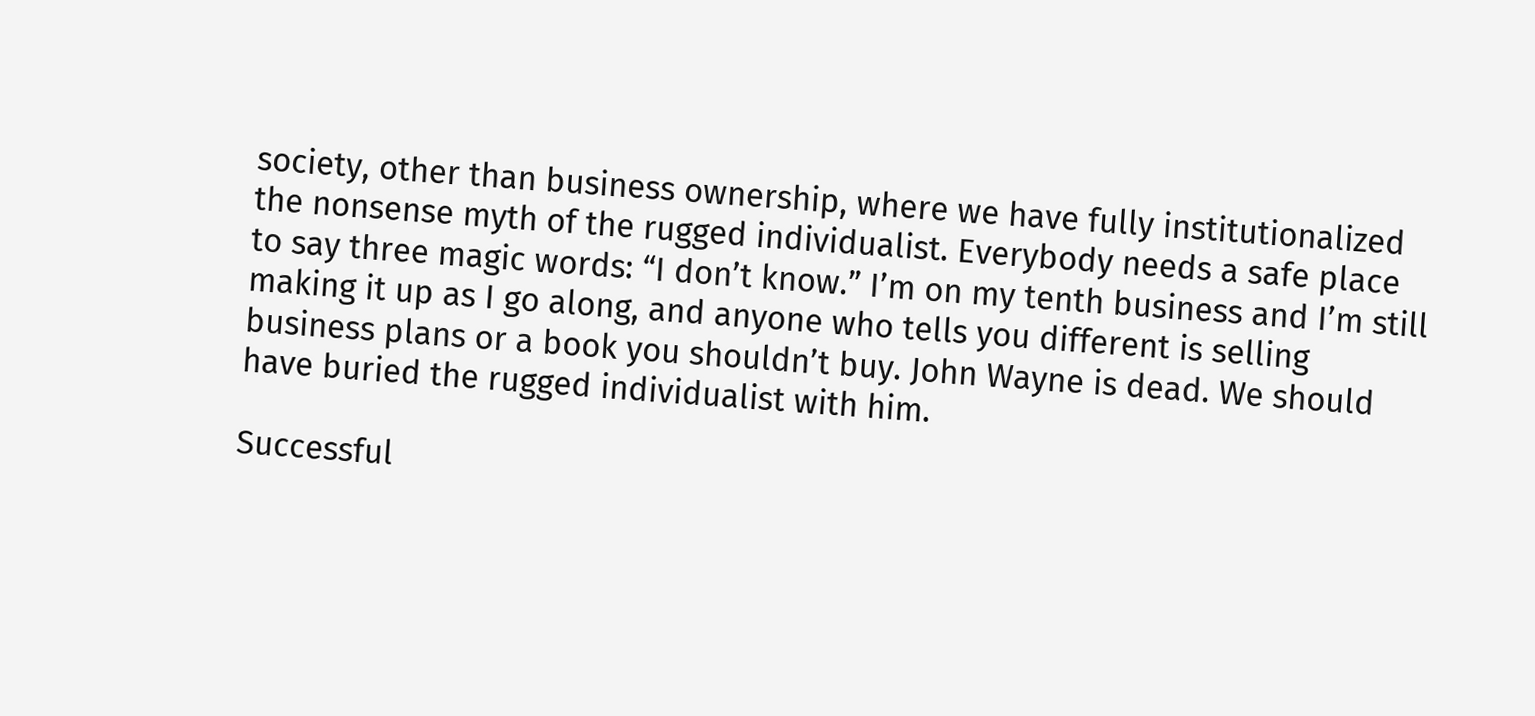society, other than business ownership, where we have fully institutionalized the nonsense myth of the rugged individualist. Everybody needs a safe place to say three magic words: “I don’t know.” I’m on my tenth business and I’m still making it up as I go along, and anyone who tells you different is selling business plans or a book you shouldn’t buy. John Wayne is dead. We should have buried the rugged individualist with him.

Successful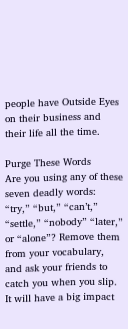people have Outside Eyes on their business and their life all the time.

Purge These Words
Are you using any of these seven deadly words: “try,” “but,” “can’t,” “settle,” “nobody” “later,” or “alone”? Remove them from your vocabulary, and ask your friends to catch you when you slip. It will have a big impact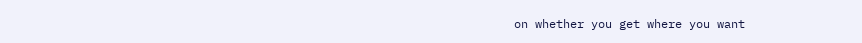on whether you get where you want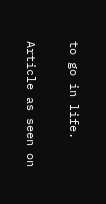to go in life.

Article as seen on